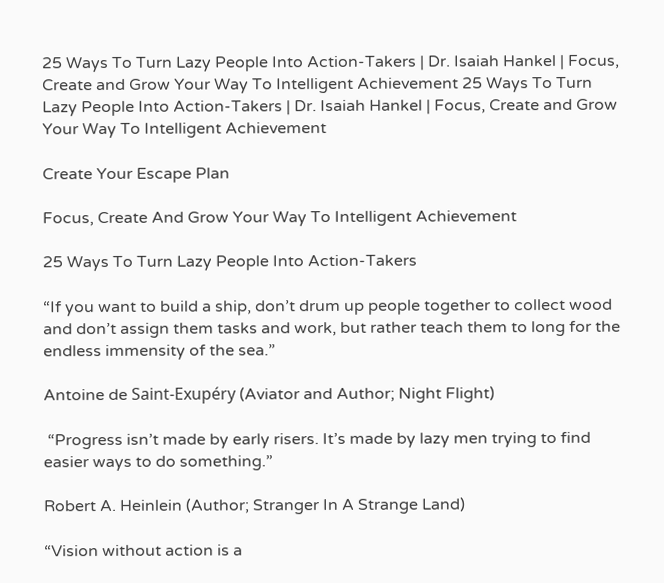25 Ways To Turn Lazy People Into Action-Takers | Dr. Isaiah Hankel | Focus, Create and Grow Your Way To Intelligent Achievement 25 Ways To Turn Lazy People Into Action-Takers | Dr. Isaiah Hankel | Focus, Create and Grow Your Way To Intelligent Achievement

Create Your Escape Plan

Focus, Create And Grow Your Way To Intelligent Achievement

25 Ways To Turn Lazy People Into Action-Takers

“If you want to build a ship, don’t drum up people together to collect wood and don’t assign them tasks and work, but rather teach them to long for the endless immensity of the sea.”

Antoine de Saint-Exupéry (Aviator and Author; Night Flight)

 “Progress isn’t made by early risers. It’s made by lazy men trying to find easier ways to do something.”

Robert A. Heinlein (Author; Stranger In A Strange Land)

“Vision without action is a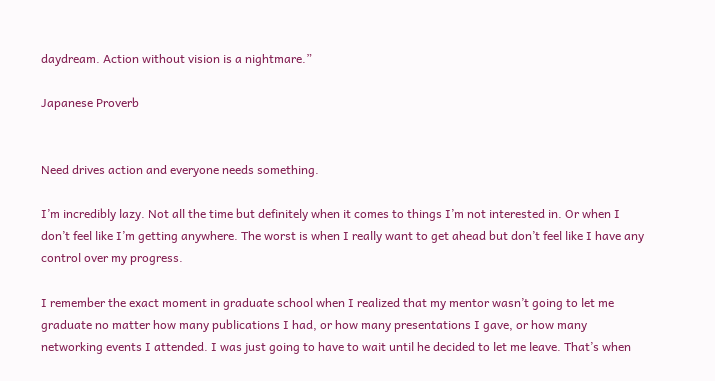daydream. Action without vision is a nightmare.”

Japanese Proverb


Need drives action and everyone needs something.

I’m incredibly lazy. Not all the time but definitely when it comes to things I’m not interested in. Or when I don’t feel like I’m getting anywhere. The worst is when I really want to get ahead but don’t feel like I have any control over my progress.

I remember the exact moment in graduate school when I realized that my mentor wasn’t going to let me graduate no matter how many publications I had, or how many presentations I gave, or how many networking events I attended. I was just going to have to wait until he decided to let me leave. That’s when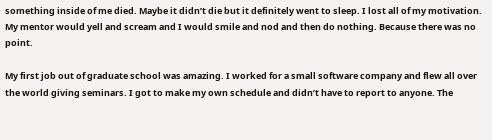something inside of me died. Maybe it didn’t die but it definitely went to sleep. I lost all of my motivation. My mentor would yell and scream and I would smile and nod and then do nothing. Because there was no point.

My first job out of graduate school was amazing. I worked for a small software company and flew all over the world giving seminars. I got to make my own schedule and didn’t have to report to anyone. The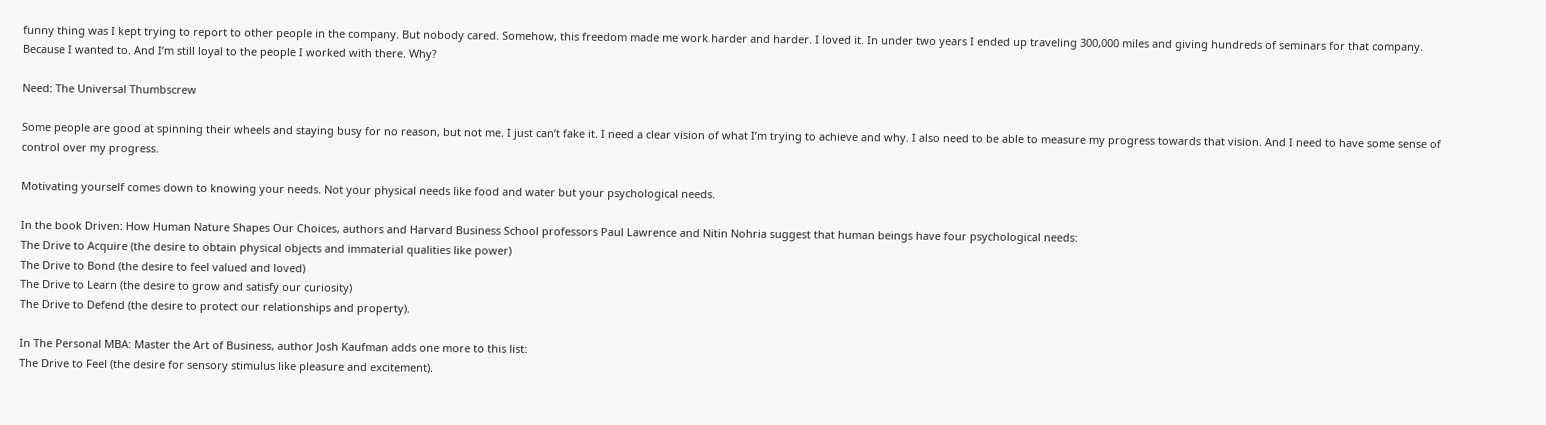funny thing was I kept trying to report to other people in the company. But nobody cared. Somehow, this freedom made me work harder and harder. I loved it. In under two years I ended up traveling 300,000 miles and giving hundreds of seminars for that company. Because I wanted to. And I’m still loyal to the people I worked with there. Why?

Need: The Universal Thumbscrew

Some people are good at spinning their wheels and staying busy for no reason, but not me. I just can’t fake it. I need a clear vision of what I’m trying to achieve and why. I also need to be able to measure my progress towards that vision. And I need to have some sense of control over my progress.

Motivating yourself comes down to knowing your needs. Not your physical needs like food and water but your psychological needs.

In the book Driven: How Human Nature Shapes Our Choices, authors and Harvard Business School professors Paul Lawrence and Nitin Nohria suggest that human beings have four psychological needs:
The Drive to Acquire (the desire to obtain physical objects and immaterial qualities like power)
The Drive to Bond (the desire to feel valued and loved)
The Drive to Learn (the desire to grow and satisfy our curiosity)
The Drive to Defend (the desire to protect our relationships and property).

In The Personal MBA: Master the Art of Business, author Josh Kaufman adds one more to this list:
The Drive to Feel (the desire for sensory stimulus like pleasure and excitement).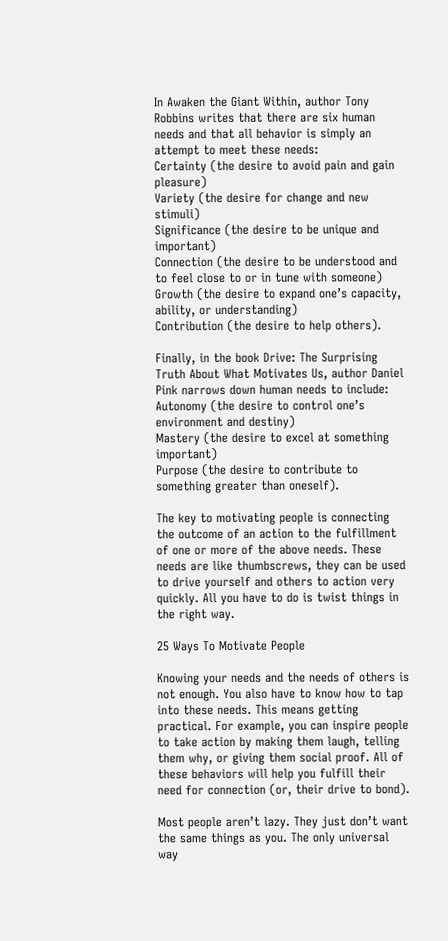In Awaken the Giant Within, author Tony Robbins writes that there are six human needs and that all behavior is simply an attempt to meet these needs:
Certainty (the desire to avoid pain and gain pleasure)
Variety (the desire for change and new stimuli)
Significance (the desire to be unique and important)
Connection (the desire to be understood and to feel close to or in tune with someone)
Growth (the desire to expand one’s capacity, ability, or understanding)
Contribution (the desire to help others).

Finally, in the book Drive: The Surprising Truth About What Motivates Us, author Daniel Pink narrows down human needs to include:
Autonomy (the desire to control one’s environment and destiny)
Mastery (the desire to excel at something important)
Purpose (the desire to contribute to something greater than oneself).

The key to motivating people is connecting the outcome of an action to the fulfillment of one or more of the above needs. These needs are like thumbscrews, they can be used to drive yourself and others to action very quickly. All you have to do is twist things in the right way.

25 Ways To Motivate People

Knowing your needs and the needs of others is not enough. You also have to know how to tap into these needs. This means getting practical. For example, you can inspire people to take action by making them laugh, telling them why, or giving them social proof. All of these behaviors will help you fulfill their need for connection (or, their drive to bond).

Most people aren’t lazy. They just don’t want the same things as you. The only universal way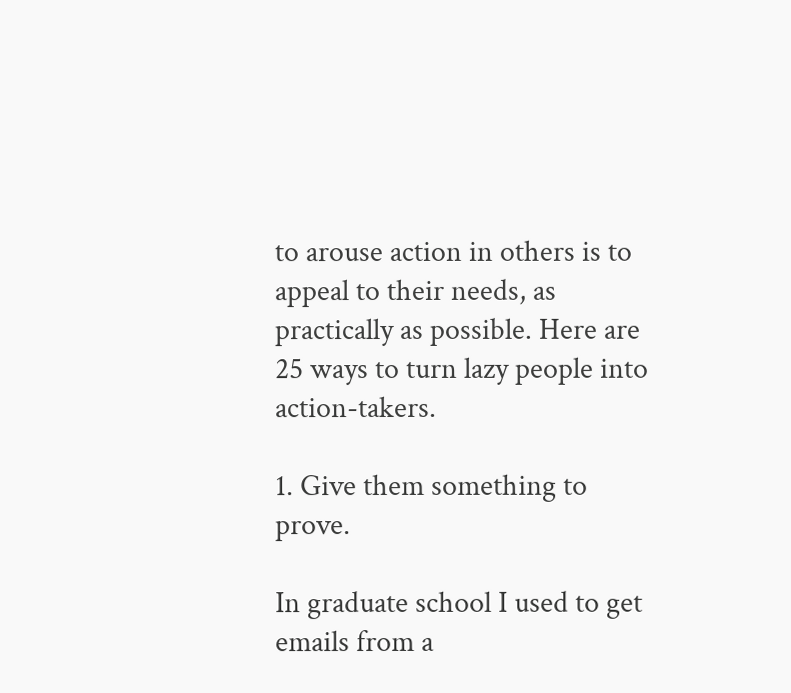to arouse action in others is to appeal to their needs, as practically as possible. Here are 25 ways to turn lazy people into action-takers.

1. Give them something to prove.

In graduate school I used to get emails from a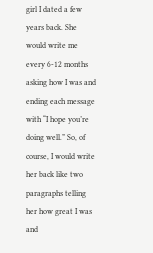girl I dated a few years back. She would write me every 6-12 months asking how I was and ending each message with “I hope you’re doing well.” So, of course, I would write her back like two paragraphs telling her how great I was and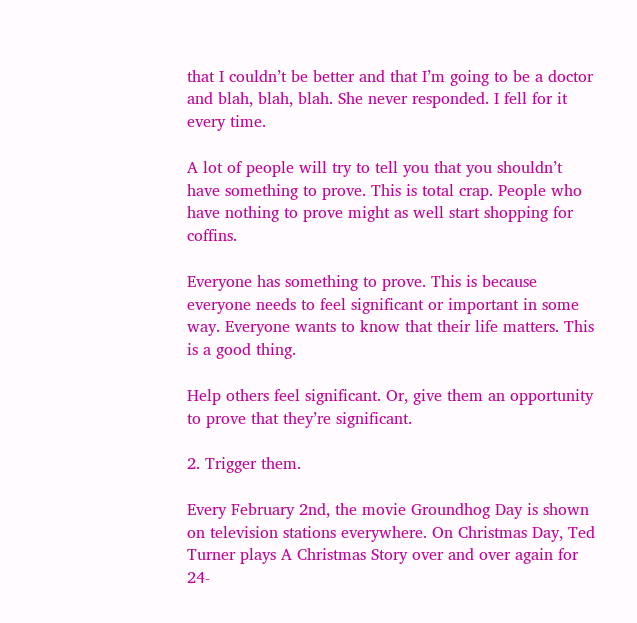that I couldn’t be better and that I’m going to be a doctor and blah, blah, blah. She never responded. I fell for it every time.

A lot of people will try to tell you that you shouldn’t have something to prove. This is total crap. People who have nothing to prove might as well start shopping for coffins.

Everyone has something to prove. This is because everyone needs to feel significant or important in some way. Everyone wants to know that their life matters. This is a good thing.

Help others feel significant. Or, give them an opportunity to prove that they’re significant.

2. Trigger them.

Every February 2nd, the movie Groundhog Day is shown on television stations everywhere. On Christmas Day, Ted Turner plays A Christmas Story over and over again for 24-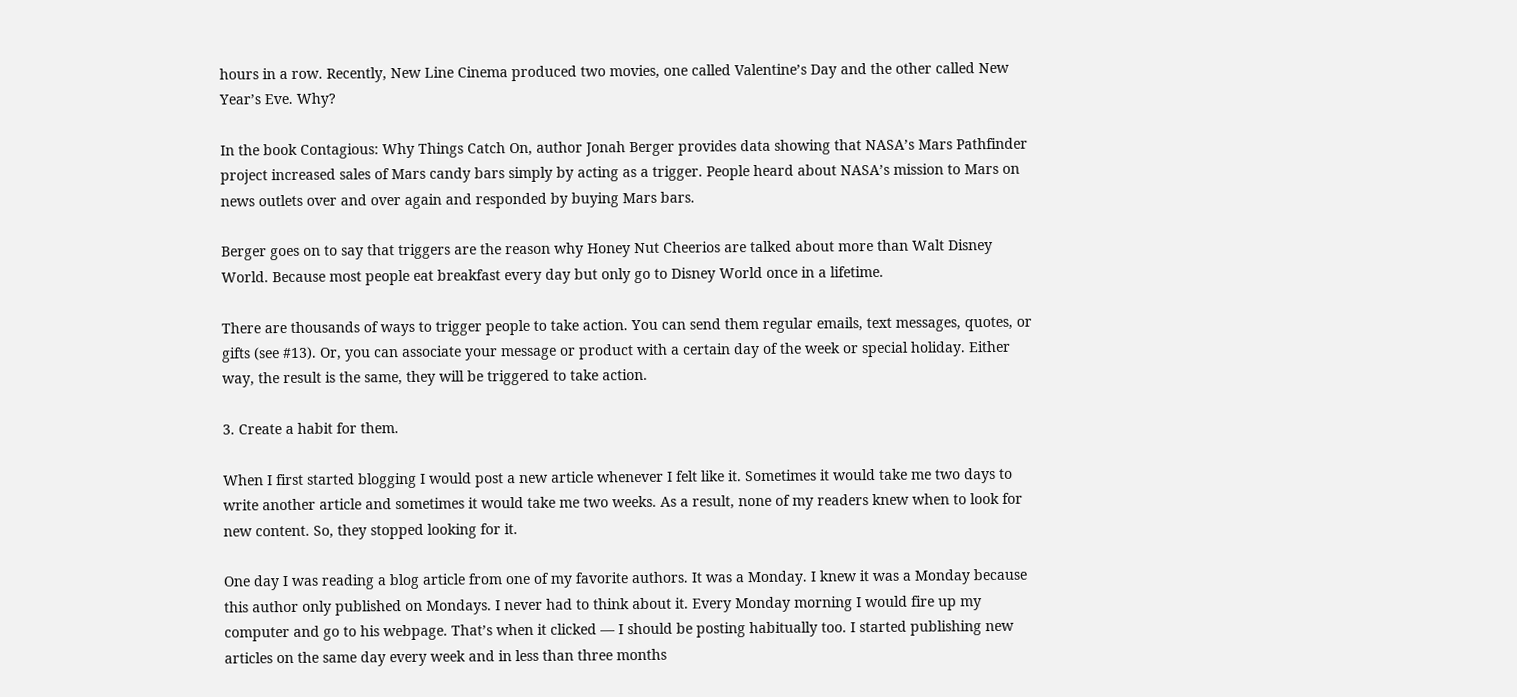hours in a row. Recently, New Line Cinema produced two movies, one called Valentine’s Day and the other called New Year’s Eve. Why?

In the book Contagious: Why Things Catch On, author Jonah Berger provides data showing that NASA’s Mars Pathfinder project increased sales of Mars candy bars simply by acting as a trigger. People heard about NASA’s mission to Mars on news outlets over and over again and responded by buying Mars bars.

Berger goes on to say that triggers are the reason why Honey Nut Cheerios are talked about more than Walt Disney World. Because most people eat breakfast every day but only go to Disney World once in a lifetime.

There are thousands of ways to trigger people to take action. You can send them regular emails, text messages, quotes, or gifts (see #13). Or, you can associate your message or product with a certain day of the week or special holiday. Either way, the result is the same, they will be triggered to take action.

3. Create a habit for them.

When I first started blogging I would post a new article whenever I felt like it. Sometimes it would take me two days to write another article and sometimes it would take me two weeks. As a result, none of my readers knew when to look for new content. So, they stopped looking for it.

One day I was reading a blog article from one of my favorite authors. It was a Monday. I knew it was a Monday because this author only published on Mondays. I never had to think about it. Every Monday morning I would fire up my computer and go to his webpage. That’s when it clicked — I should be posting habitually too. I started publishing new articles on the same day every week and in less than three months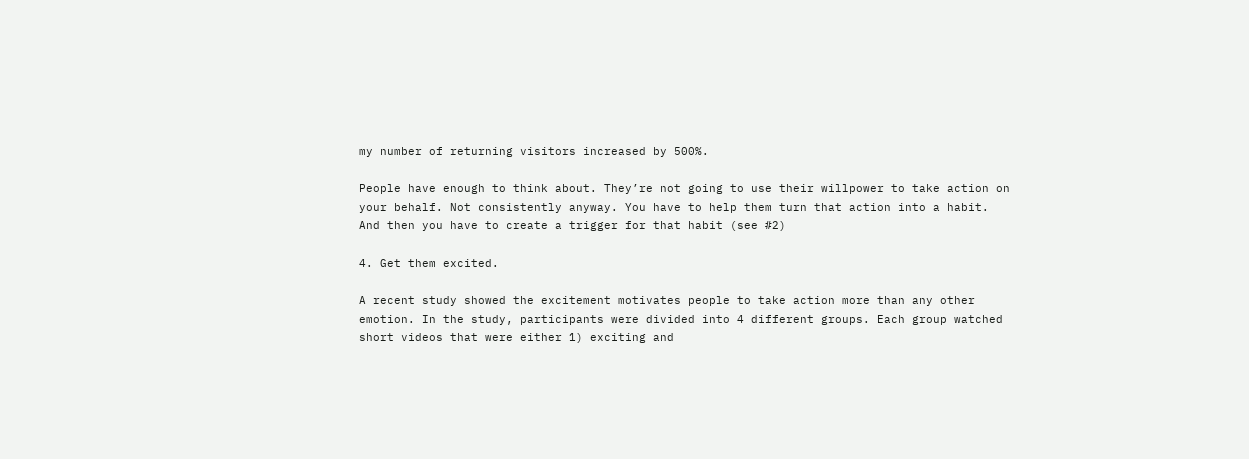my number of returning visitors increased by 500%.

People have enough to think about. They’re not going to use their willpower to take action on your behalf. Not consistently anyway. You have to help them turn that action into a habit. And then you have to create a trigger for that habit (see #2)

4. Get them excited.

A recent study showed the excitement motivates people to take action more than any other emotion. In the study, participants were divided into 4 different groups. Each group watched short videos that were either 1) exciting and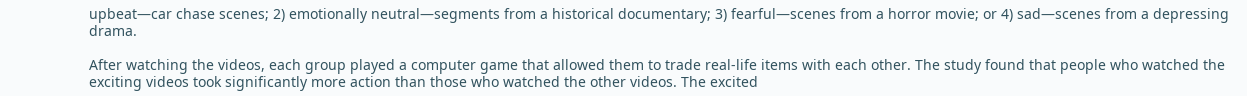upbeat—car chase scenes; 2) emotionally neutral—segments from a historical documentary; 3) fearful—scenes from a horror movie; or 4) sad—scenes from a depressing drama.

After watching the videos, each group played a computer game that allowed them to trade real-life items with each other. The study found that people who watched the exciting videos took significantly more action than those who watched the other videos. The excited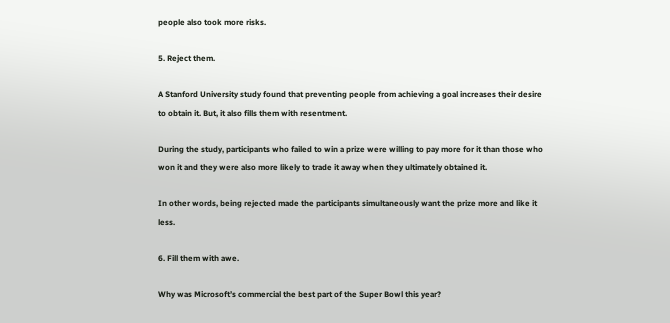people also took more risks.

5. Reject them.

A Stanford University study found that preventing people from achieving a goal increases their desire to obtain it. But, it also fills them with resentment.

During the study, participants who failed to win a prize were willing to pay more for it than those who won it and they were also more likely to trade it away when they ultimately obtained it.

In other words, being rejected made the participants simultaneously want the prize more and like it less.

6. Fill them with awe.

Why was Microsoft’s commercial the best part of the Super Bowl this year?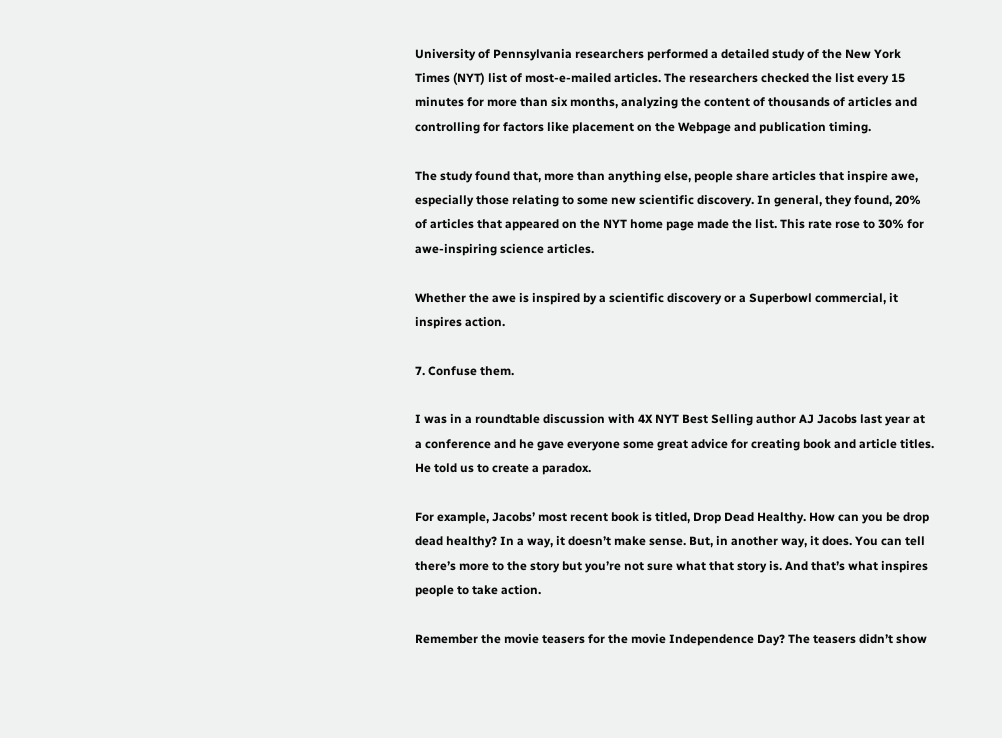University of Pennsylvania researchers performed a detailed study of the New York Times (NYT) list of most-e-mailed articles. The researchers checked the list every 15 minutes for more than six months, analyzing the content of thousands of articles and controlling for factors like placement on the Webpage and publication timing.

The study found that, more than anything else, people share articles that inspire awe, especially those relating to some new scientific discovery. In general, they found, 20% of articles that appeared on the NYT home page made the list. This rate rose to 30% for awe-inspiring science articles.

Whether the awe is inspired by a scientific discovery or a Superbowl commercial, it inspires action.

7. Confuse them.

I was in a roundtable discussion with 4X NYT Best Selling author AJ Jacobs last year at a conference and he gave everyone some great advice for creating book and article titles. He told us to create a paradox.

For example, Jacobs’ most recent book is titled, Drop Dead Healthy. How can you be drop dead healthy? In a way, it doesn’t make sense. But, in another way, it does. You can tell there’s more to the story but you’re not sure what that story is. And that’s what inspires people to take action.

Remember the movie teasers for the movie Independence Day? The teasers didn’t show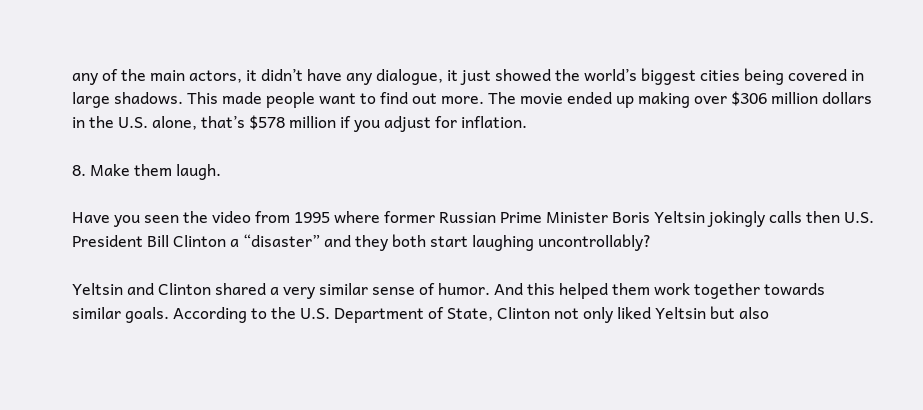any of the main actors, it didn’t have any dialogue, it just showed the world’s biggest cities being covered in large shadows. This made people want to find out more. The movie ended up making over $306 million dollars in the U.S. alone, that’s $578 million if you adjust for inflation.

8. Make them laugh.

Have you seen the video from 1995 where former Russian Prime Minister Boris Yeltsin jokingly calls then U.S. President Bill Clinton a “disaster” and they both start laughing uncontrollably?

Yeltsin and Clinton shared a very similar sense of humor. And this helped them work together towards similar goals. According to the U.S. Department of State, Clinton not only liked Yeltsin but also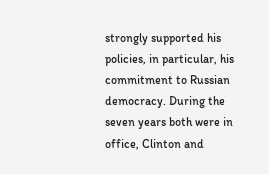strongly supported his policies, in particular, his commitment to Russian democracy. During the seven years both were in office, Clinton and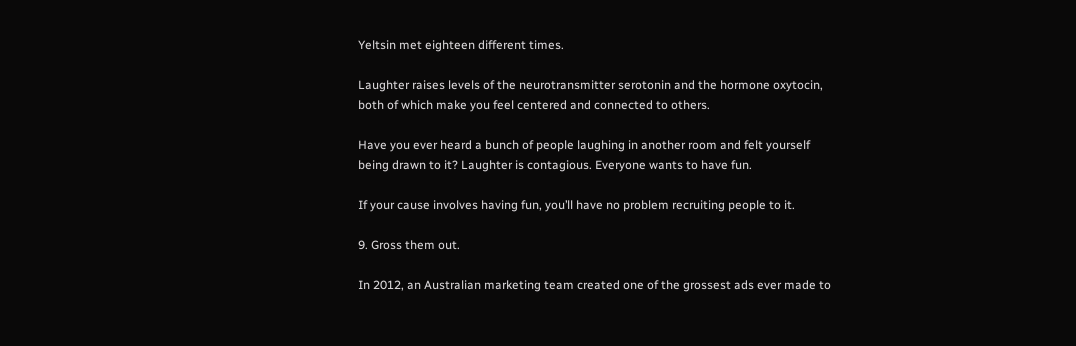Yeltsin met eighteen different times.

Laughter raises levels of the neurotransmitter serotonin and the hormone oxytocin, both of which make you feel centered and connected to others.

Have you ever heard a bunch of people laughing in another room and felt yourself being drawn to it? Laughter is contagious. Everyone wants to have fun.

If your cause involves having fun, you’ll have no problem recruiting people to it.

9. Gross them out.

In 2012, an Australian marketing team created one of the grossest ads ever made to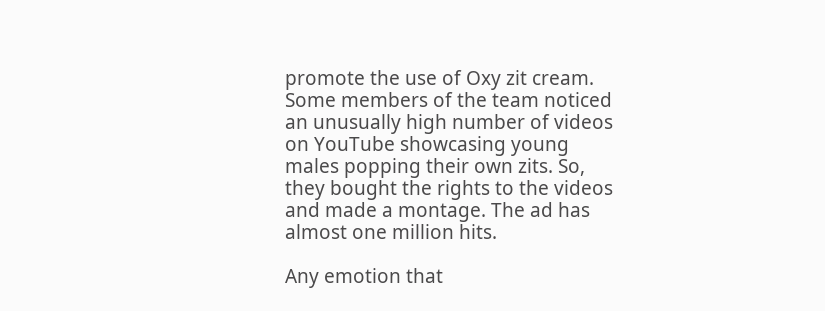promote the use of Oxy zit cream. Some members of the team noticed an unusually high number of videos on YouTube showcasing young males popping their own zits. So, they bought the rights to the videos and made a montage. The ad has almost one million hits.

Any emotion that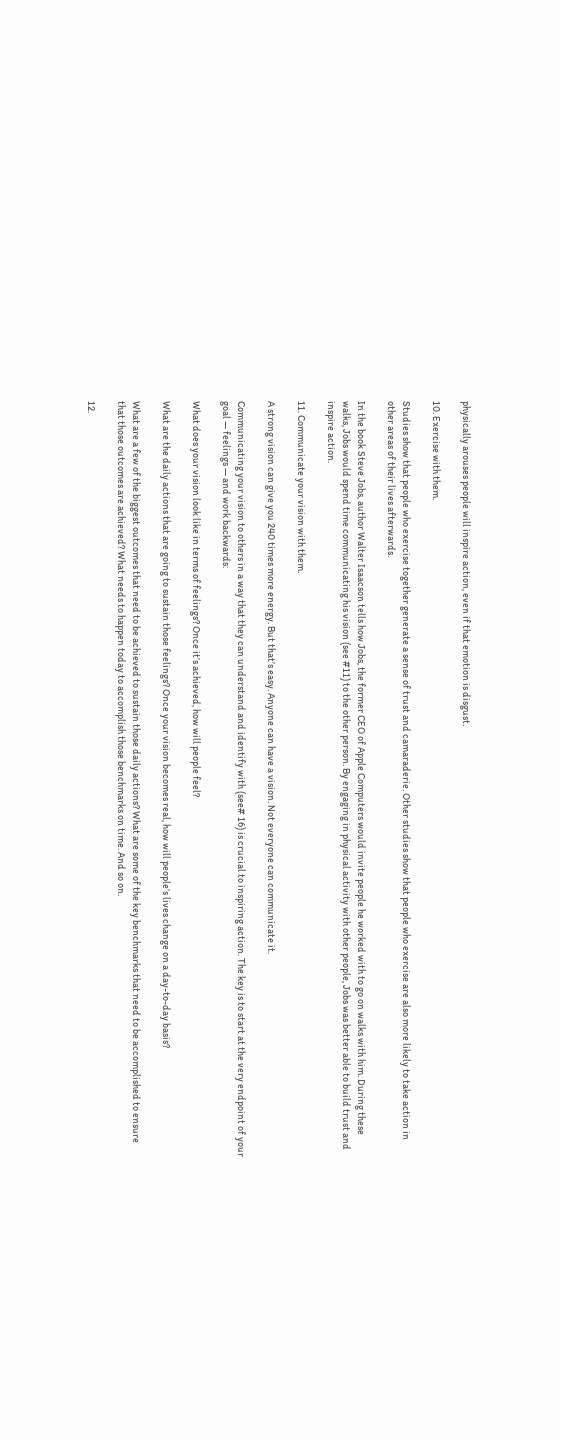physically arouses people will inspire action, even if that emotion is disgust.

10. Exercise with them.

Studies show that people who exercise together generate a sense of trust and camaraderie. Other studies show that people who exercise are also more likely to take action in other areas of their lives afterwards.

In the book Steve Jobs, author Walter Isaacson tells how Jobs, the former CEO of Apple Computers would invite people he worked with to go on walks with him. During these walks, Jobs would spend time communicating his vision (see #11) to the other person. By engaging in physical activity with other people, Jobs was better able to build trust and inspire action.

11. Communicate your vision with them.

A strong vision can give you 240 times more energy. But that’s easy. Anyone can have a vision. Not everyone can communicate it.

Communicating your vision to others in a way that they can understand and identify with (see# 16) is crucial to inspiring action. The key is to start at the very endpoint of your goal — feelings — and work backwards:

What does your vision look like in terms of feelings? Once it’s achieved, how will people feel?

What are the daily actions that are going to sustain those feelings? Once your vision becomes real, how will people’s lives change on a day-to-day basis?

What are a few of the biggest outcomes that need to be achieved to sustain those daily actions? What are some of the key benchmarks that need to be accomplished to ensure that those outcomes are achieved? What needs to happen today to accomplish those benchmarks on time. And so on.

12.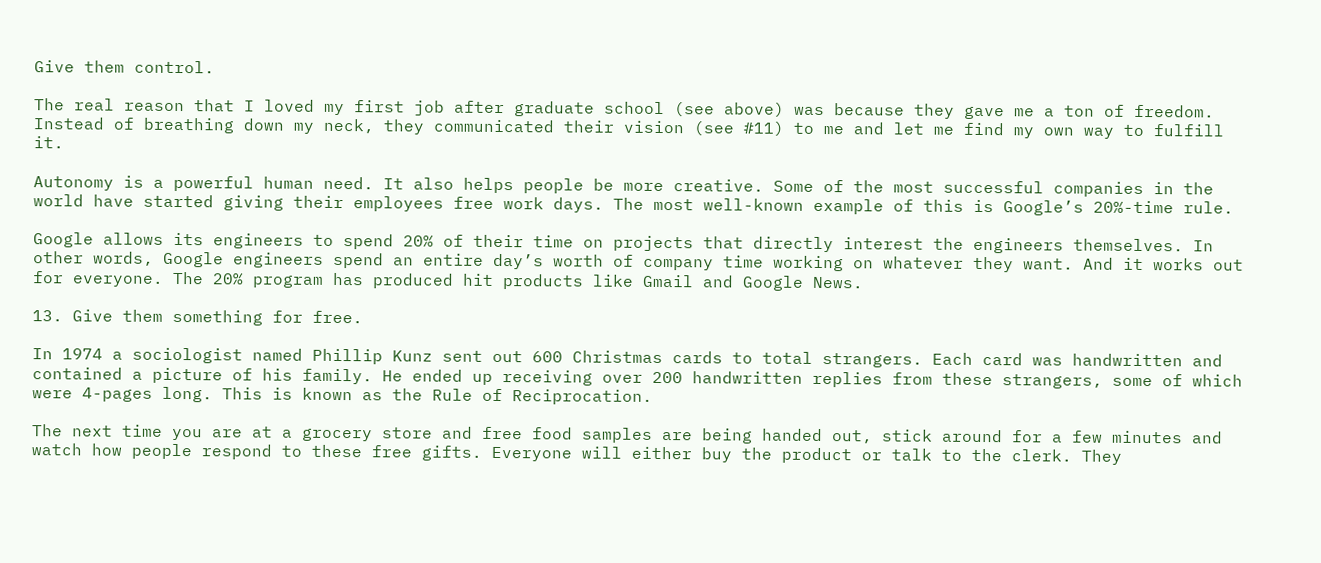Give them control.

The real reason that I loved my first job after graduate school (see above) was because they gave me a ton of freedom. Instead of breathing down my neck, they communicated their vision (see #11) to me and let me find my own way to fulfill it.

Autonomy is a powerful human need. It also helps people be more creative. Some of the most successful companies in the world have started giving their employees free work days. The most well-known example of this is Google’s 20%-time rule.

Google allows its engineers to spend 20% of their time on projects that directly interest the engineers themselves. In other words, Google engineers spend an entire day’s worth of company time working on whatever they want. And it works out for everyone. The 20% program has produced hit products like Gmail and Google News.

13. Give them something for free.

In 1974 a sociologist named Phillip Kunz sent out 600 Christmas cards to total strangers. Each card was handwritten and contained a picture of his family. He ended up receiving over 200 handwritten replies from these strangers, some of which were 4-pages long. This is known as the Rule of Reciprocation.

The next time you are at a grocery store and free food samples are being handed out, stick around for a few minutes and watch how people respond to these free gifts. Everyone will either buy the product or talk to the clerk. They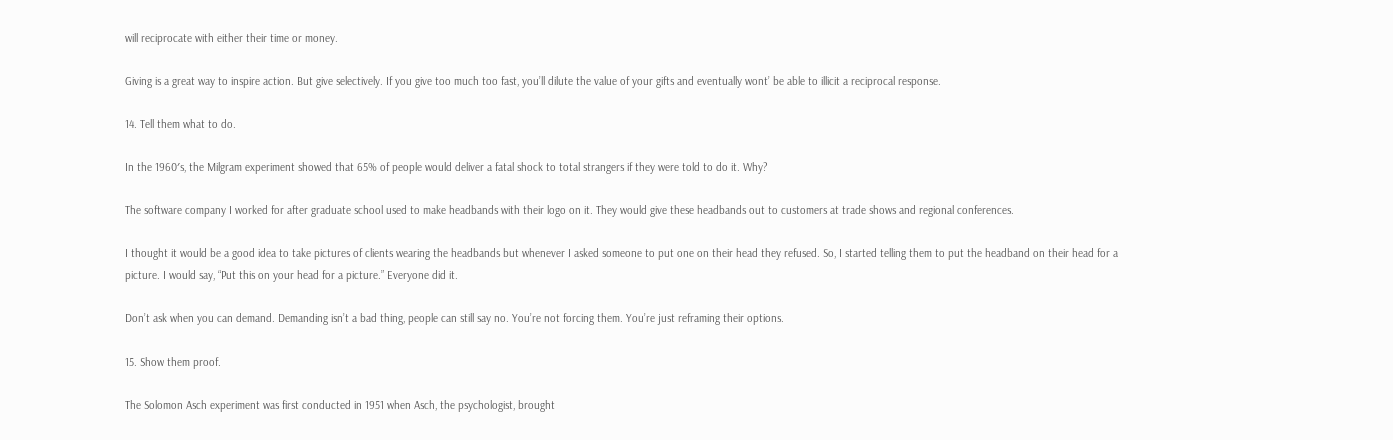will reciprocate with either their time or money.

Giving is a great way to inspire action. But give selectively. If you give too much too fast, you’ll dilute the value of your gifts and eventually wont’ be able to illicit a reciprocal response.

14. Tell them what to do.

In the 1960′s, the Milgram experiment showed that 65% of people would deliver a fatal shock to total strangers if they were told to do it. Why?

The software company I worked for after graduate school used to make headbands with their logo on it. They would give these headbands out to customers at trade shows and regional conferences.

I thought it would be a good idea to take pictures of clients wearing the headbands but whenever I asked someone to put one on their head they refused. So, I started telling them to put the headband on their head for a picture. I would say, “Put this on your head for a picture.” Everyone did it.

Don’t ask when you can demand. Demanding isn’t a bad thing, people can still say no. You’re not forcing them. You’re just reframing their options.

15. Show them proof.

The Solomon Asch experiment was first conducted in 1951 when Asch, the psychologist, brought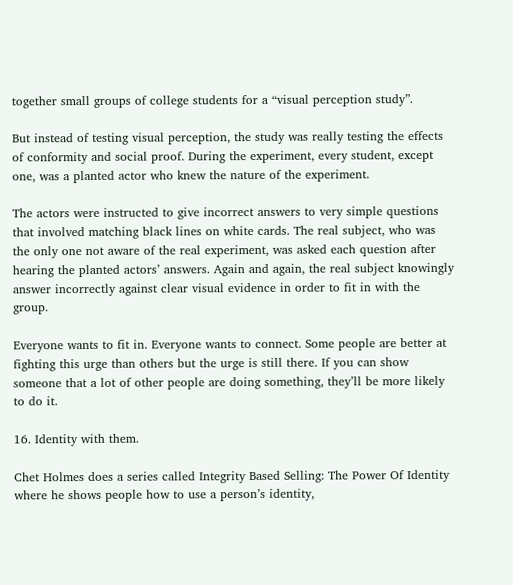together small groups of college students for a “visual perception study”.

But instead of testing visual perception, the study was really testing the effects of conformity and social proof. During the experiment, every student, except one, was a planted actor who knew the nature of the experiment.

The actors were instructed to give incorrect answers to very simple questions that involved matching black lines on white cards. The real subject, who was the only one not aware of the real experiment, was asked each question after hearing the planted actors’ answers. Again and again, the real subject knowingly answer incorrectly against clear visual evidence in order to fit in with the group.

Everyone wants to fit in. Everyone wants to connect. Some people are better at fighting this urge than others but the urge is still there. If you can show someone that a lot of other people are doing something, they’ll be more likely to do it.

16. Identity with them.

Chet Holmes does a series called Integrity Based Selling: The Power Of Identity where he shows people how to use a person’s identity,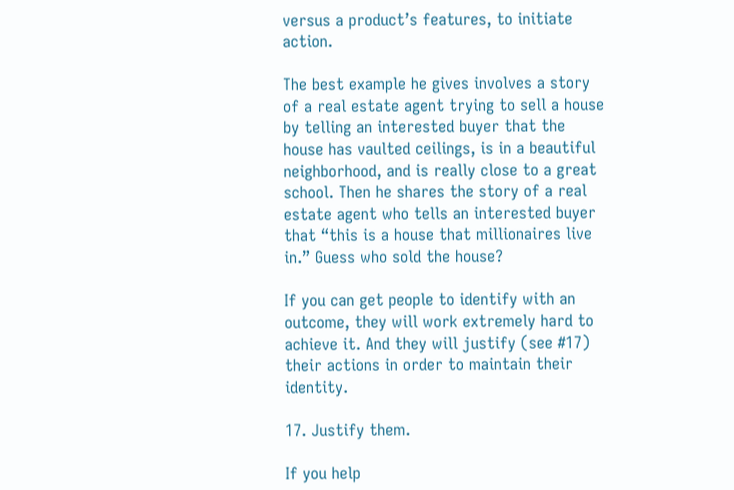versus a product’s features, to initiate action.

The best example he gives involves a story of a real estate agent trying to sell a house by telling an interested buyer that the house has vaulted ceilings, is in a beautiful neighborhood, and is really close to a great school. Then he shares the story of a real estate agent who tells an interested buyer that “this is a house that millionaires live in.” Guess who sold the house?

If you can get people to identify with an outcome, they will work extremely hard to achieve it. And they will justify (see #17) their actions in order to maintain their identity.

17. Justify them.

If you help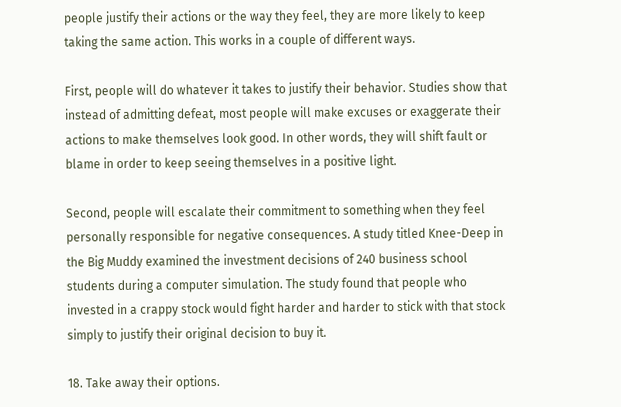people justify their actions or the way they feel, they are more likely to keep taking the same action. This works in a couple of different ways.

First, people will do whatever it takes to justify their behavior. Studies show that instead of admitting defeat, most people will make excuses or exaggerate their actions to make themselves look good. In other words, they will shift fault or blame in order to keep seeing themselves in a positive light.

Second, people will escalate their commitment to something when they feel personally responsible for negative consequences. A study titled Knee-Deep in the Big Muddy examined the investment decisions of 240 business school students during a computer simulation. The study found that people who invested in a crappy stock would fight harder and harder to stick with that stock simply to justify their original decision to buy it.

18. Take away their options.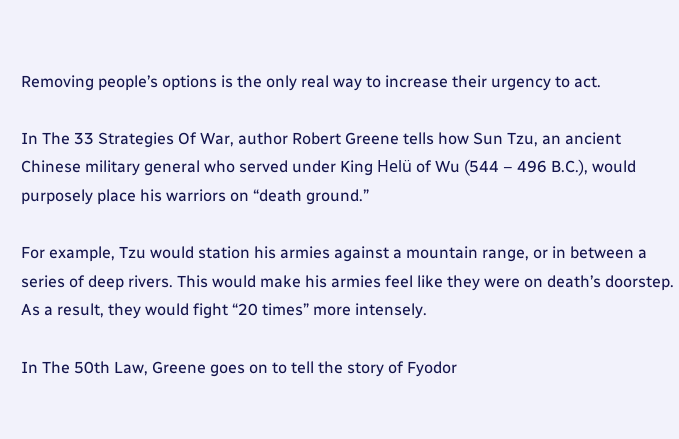Removing people’s options is the only real way to increase their urgency to act.

In The 33 Strategies Of War, author Robert Greene tells how Sun Tzu, an ancient Chinese military general who served under King Helü of Wu (544 – 496 B.C.), would purposely place his warriors on “death ground.”

For example, Tzu would station his armies against a mountain range, or in between a series of deep rivers. This would make his armies feel like they were on death’s doorstep. As a result, they would fight “20 times” more intensely.

In The 50th Law, Greene goes on to tell the story of Fyodor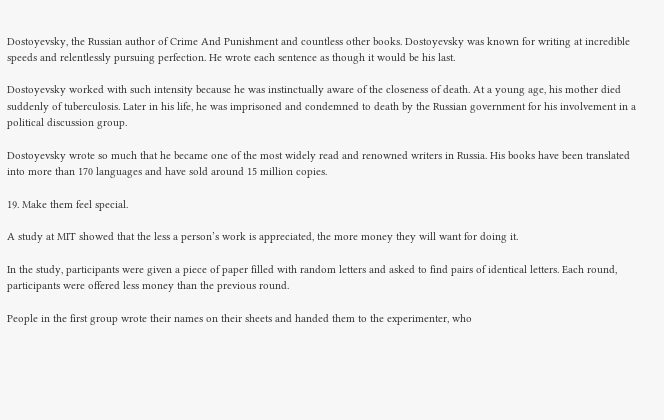Dostoyevsky, the Russian author of Crime And Punishment and countless other books. Dostoyevsky was known for writing at incredible speeds and relentlessly pursuing perfection. He wrote each sentence as though it would be his last.

Dostoyevsky worked with such intensity because he was instinctually aware of the closeness of death. At a young age, his mother died suddenly of tuberculosis. Later in his life, he was imprisoned and condemned to death by the Russian government for his involvement in a political discussion group.

Dostoyevsky wrote so much that he became one of the most widely read and renowned writers in Russia. His books have been translated into more than 170 languages and have sold around 15 million copies.

19. Make them feel special.

A study at MIT showed that the less a person’s work is appreciated, the more money they will want for doing it.

In the study, participants were given a piece of paper filled with random letters and asked to find pairs of identical letters. Each round, participants were offered less money than the previous round.

People in the first group wrote their names on their sheets and handed them to the experimenter, who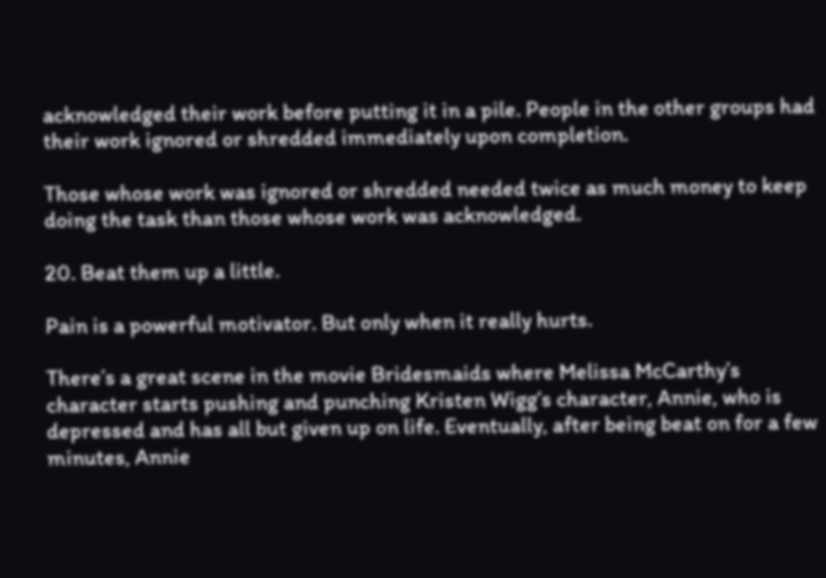acknowledged their work before putting it in a pile. People in the other groups had their work ignored or shredded immediately upon completion.

Those whose work was ignored or shredded needed twice as much money to keep doing the task than those whose work was acknowledged.

20. Beat them up a little.

Pain is a powerful motivator. But only when it really hurts.

There’s a great scene in the movie Bridesmaids where Melissa McCarthy’s character starts pushing and punching Kristen Wigg’s character, Annie, who is depressed and has all but given up on life. Eventually, after being beat on for a few minutes, Annie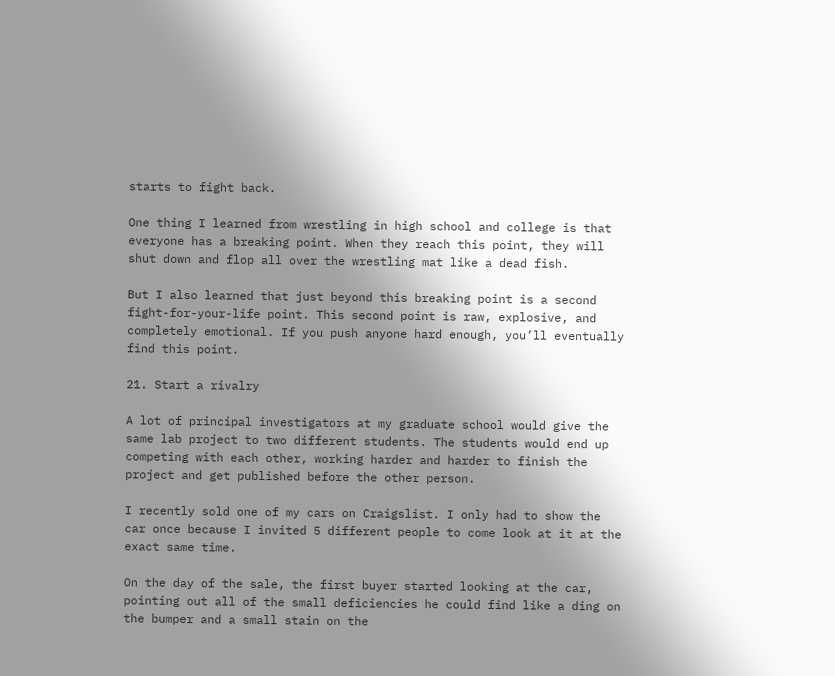starts to fight back.

One thing I learned from wrestling in high school and college is that everyone has a breaking point. When they reach this point, they will shut down and flop all over the wrestling mat like a dead fish.

But I also learned that just beyond this breaking point is a second fight-for-your-life point. This second point is raw, explosive, and completely emotional. If you push anyone hard enough, you’ll eventually find this point.

21. Start a rivalry

A lot of principal investigators at my graduate school would give the same lab project to two different students. The students would end up competing with each other, working harder and harder to finish the project and get published before the other person.

I recently sold one of my cars on Craigslist. I only had to show the car once because I invited 5 different people to come look at it at the exact same time.

On the day of the sale, the first buyer started looking at the car, pointing out all of the small deficiencies he could find like a ding on the bumper and a small stain on the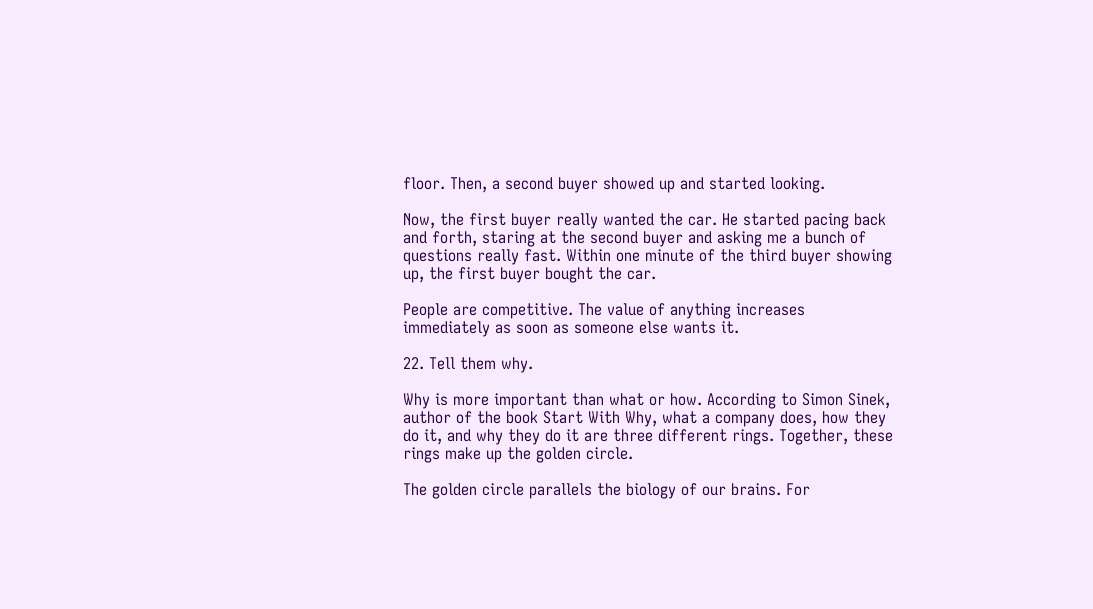floor. Then, a second buyer showed up and started looking.

Now, the first buyer really wanted the car. He started pacing back and forth, staring at the second buyer and asking me a bunch of questions really fast. Within one minute of the third buyer showing up, the first buyer bought the car.

People are competitive. The value of anything increases immediately as soon as someone else wants it.

22. Tell them why.

Why is more important than what or how. According to Simon Sinek, author of the book Start With Why, what a company does, how they do it, and why they do it are three different rings. Together, these rings make up the golden circle.

The golden circle parallels the biology of our brains. For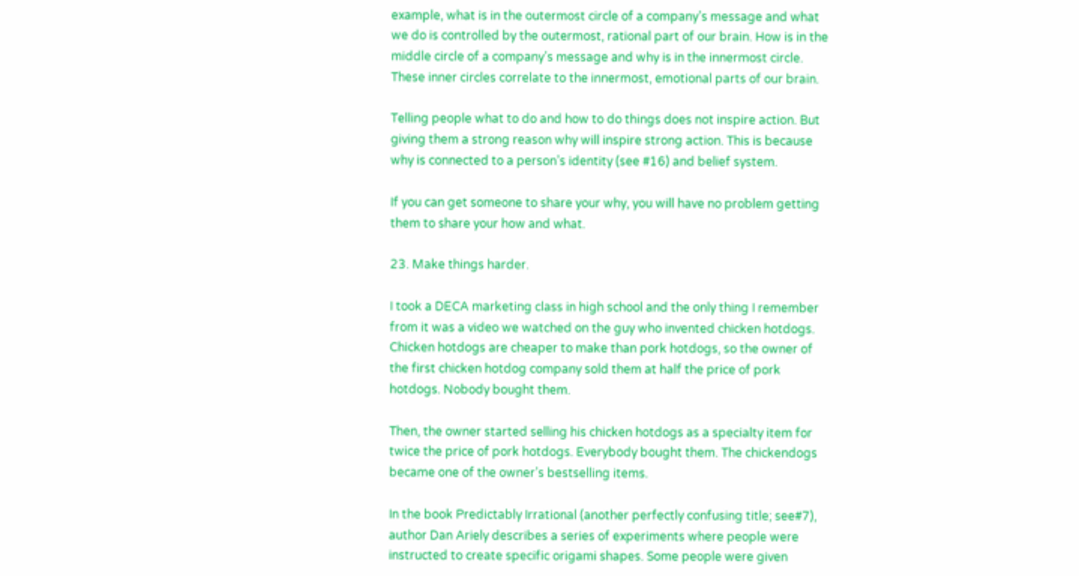example, what is in the outermost circle of a company’s message and what we do is controlled by the outermost, rational part of our brain. How is in the middle circle of a company’s message and why is in the innermost circle. These inner circles correlate to the innermost, emotional parts of our brain.

Telling people what to do and how to do things does not inspire action. But giving them a strong reason why will inspire strong action. This is because why is connected to a person’s identity (see #16) and belief system.

If you can get someone to share your why, you will have no problem getting them to share your how and what.

23. Make things harder.

I took a DECA marketing class in high school and the only thing I remember from it was a video we watched on the guy who invented chicken hotdogs. Chicken hotdogs are cheaper to make than pork hotdogs, so the owner of the first chicken hotdog company sold them at half the price of pork hotdogs. Nobody bought them.

Then, the owner started selling his chicken hotdogs as a specialty item for twice the price of pork hotdogs. Everybody bought them. The chickendogs became one of the owner’s bestselling items.

In the book Predictably Irrational (another perfectly confusing title; see#7), author Dan Ariely describes a series of experiments where people were instructed to create specific origami shapes. Some people were given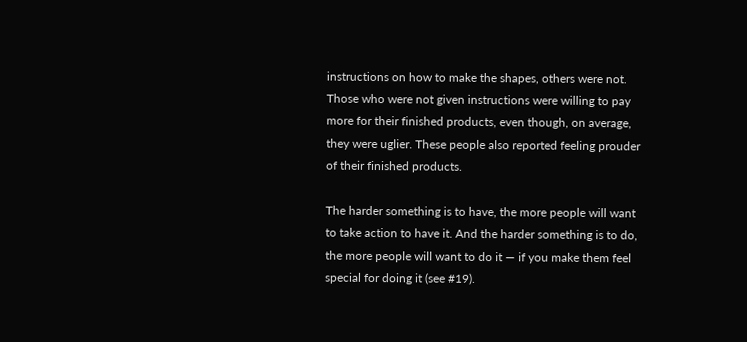instructions on how to make the shapes, others were not. Those who were not given instructions were willing to pay more for their finished products, even though, on average, they were uglier. These people also reported feeling prouder of their finished products.

The harder something is to have, the more people will want to take action to have it. And the harder something is to do, the more people will want to do it — if you make them feel special for doing it (see #19).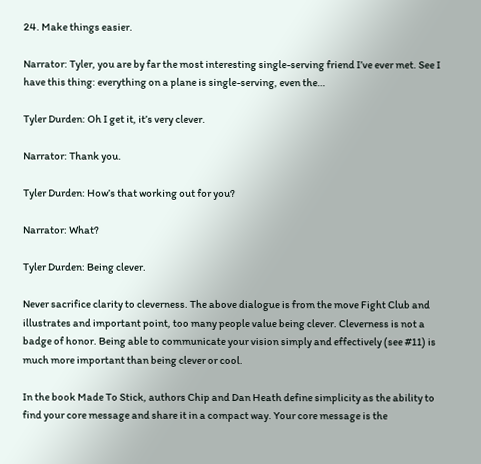24. Make things easier.

Narrator: Tyler, you are by far the most interesting single-serving friend I’ve ever met. See I have this thing: everything on a plane is single-serving, even the…

Tyler Durden: Oh I get it, it’s very clever.

Narrator: Thank you.

Tyler Durden: How’s that working out for you?

Narrator: What?

Tyler Durden: Being clever.

Never sacrifice clarity to cleverness. The above dialogue is from the move Fight Club and illustrates and important point, too many people value being clever. Cleverness is not a badge of honor. Being able to communicate your vision simply and effectively (see #11) is much more important than being clever or cool.

In the book Made To Stick, authors Chip and Dan Heath define simplicity as the ability to find your core message and share it in a compact way. Your core message is the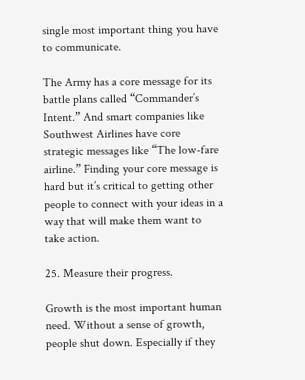single most important thing you have to communicate.

The Army has a core message for its battle plans called “Commander’s Intent.” And smart companies like Southwest Airlines have core strategic messages like “The low-fare airline.” Finding your core message is hard but it’s critical to getting other people to connect with your ideas in a way that will make them want to take action.

25. Measure their progress.

Growth is the most important human need. Without a sense of growth, people shut down. Especially if they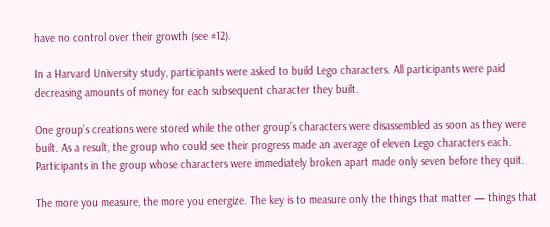have no control over their growth (see #12).

In a Harvard University study, participants were asked to build Lego characters. All participants were paid decreasing amounts of money for each subsequent character they built.

One group’s creations were stored while the other group’s characters were disassembled as soon as they were built. As a result, the group who could see their progress made an average of eleven Lego characters each. Participants in the group whose characters were immediately broken apart made only seven before they quit.

The more you measure, the more you energize. The key is to measure only the things that matter — things that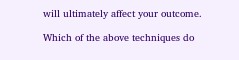will ultimately affect your outcome.

Which of the above techniques do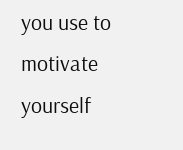you use to motivate yourself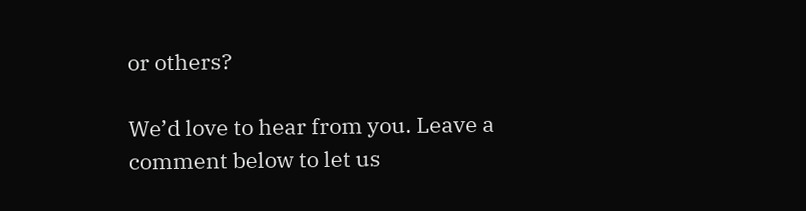or others?

We’d love to hear from you. Leave a comment below to let us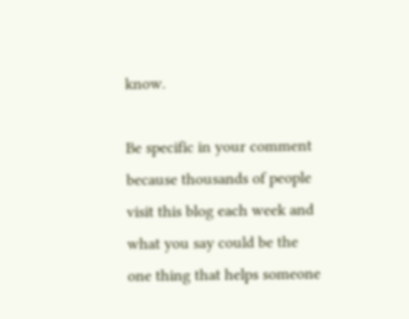know.

Be specific in your comment because thousands of people visit this blog each week and what you say could be the one thing that helps someone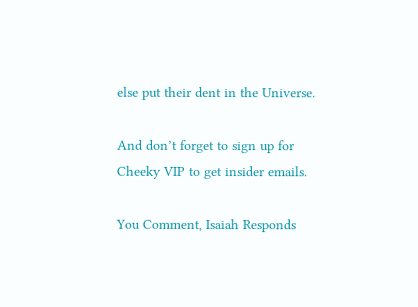else put their dent in the Universe.

And don’t forget to sign up for Cheeky VIP to get insider emails.

You Comment, Isaiah Responds